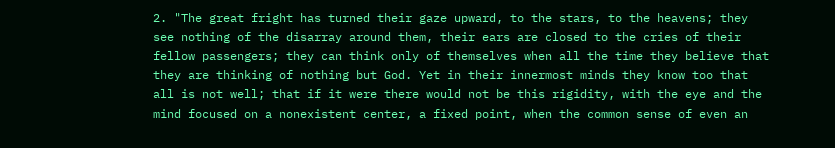2. "The great fright has turned their gaze upward, to the stars, to the heavens; they see nothing of the disarray around them, their ears are closed to the cries of their fellow passengers; they can think only of themselves when all the time they believe that they are thinking of nothing but God. Yet in their innermost minds they know too that all is not well; that if it were there would not be this rigidity, with the eye and the mind focused on a nonexistent center, a fixed point, when the common sense of even an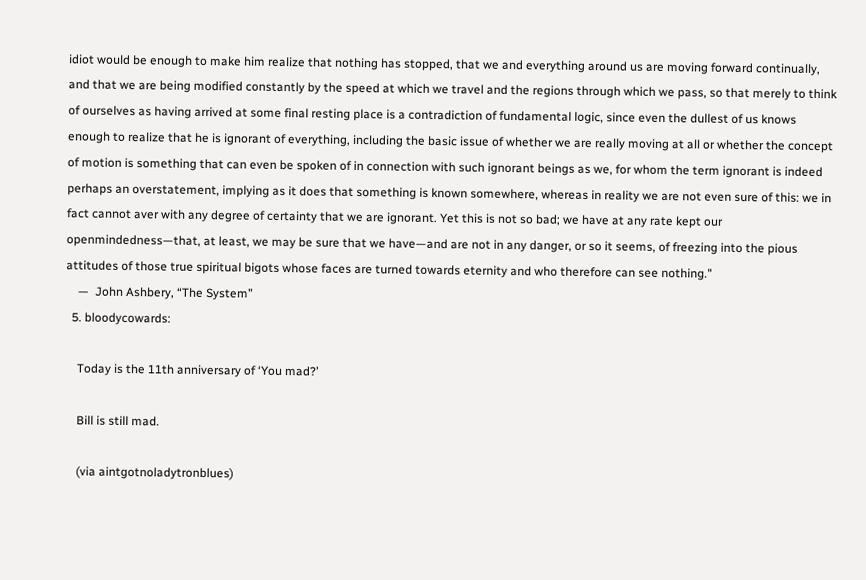idiot would be enough to make him realize that nothing has stopped, that we and everything around us are moving forward continually, and that we are being modified constantly by the speed at which we travel and the regions through which we pass, so that merely to think of ourselves as having arrived at some final resting place is a contradiction of fundamental logic, since even the dullest of us knows enough to realize that he is ignorant of everything, including the basic issue of whether we are really moving at all or whether the concept of motion is something that can even be spoken of in connection with such ignorant beings as we, for whom the term ignorant is indeed perhaps an overstatement, implying as it does that something is known somewhere, whereas in reality we are not even sure of this: we in fact cannot aver with any degree of certainty that we are ignorant. Yet this is not so bad; we have at any rate kept our openmindedness—that, at least, we may be sure that we have—and are not in any danger, or so it seems, of freezing into the pious attitudes of those true spiritual bigots whose faces are turned towards eternity and who therefore can see nothing."
    —  John Ashbery, “The System”
  5. bloodycowards:

    Today is the 11th anniversary of ‘You mad?’

    Bill is still mad.

    (via aintgotnoladytronblues)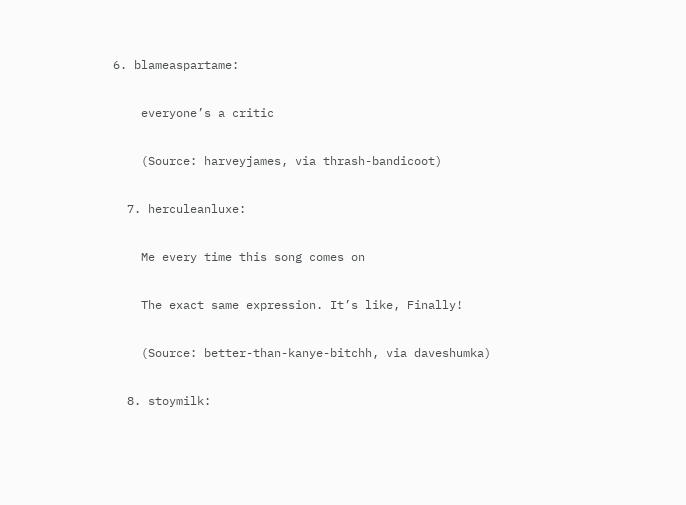6. blameaspartame:

    everyone’s a critic

    (Source: harveyjames, via thrash-bandicoot)

  7. herculeanluxe:

    Me every time this song comes on

    The exact same expression. It’s like, Finally!

    (Source: better-than-kanye-bitchh, via daveshumka)

  8. stoymilk: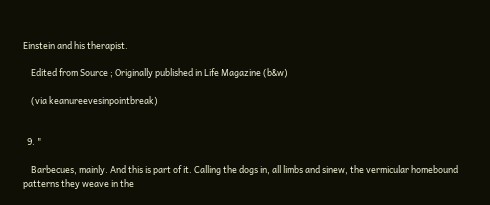Einstein and his therapist.

    Edited from Source ; Originally published in Life Magazine (b&w)

    (via keanureevesinpointbreak)


  9. "

    Barbecues, mainly. And this is part of it. Calling the dogs in, all limbs and sinew, the vermicular homebound patterns they weave in the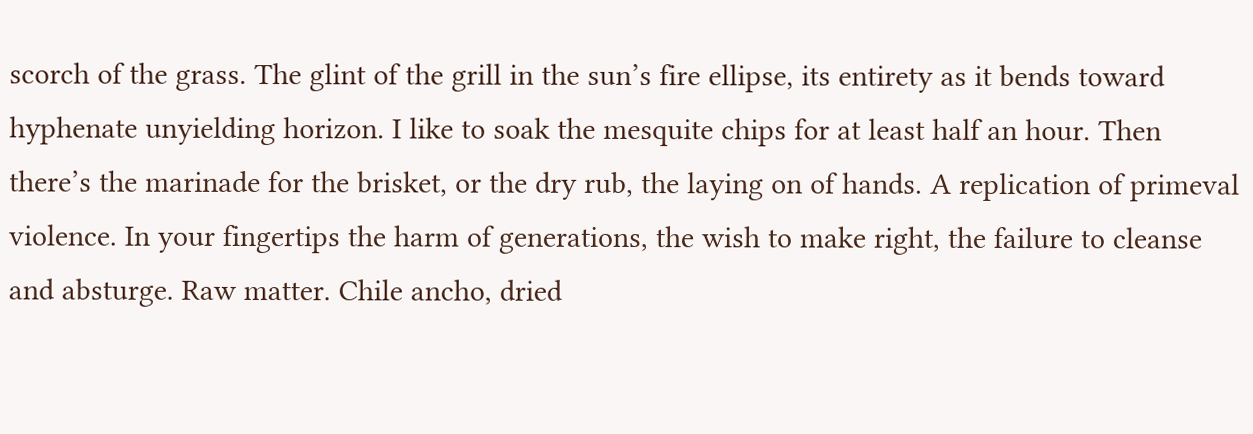scorch of the grass. The glint of the grill in the sun’s fire ellipse, its entirety as it bends toward hyphenate unyielding horizon. I like to soak the mesquite chips for at least half an hour. Then there’s the marinade for the brisket, or the dry rub, the laying on of hands. A replication of primeval violence. In your fingertips the harm of generations, the wish to make right, the failure to cleanse and absturge. Raw matter. Chile ancho, dried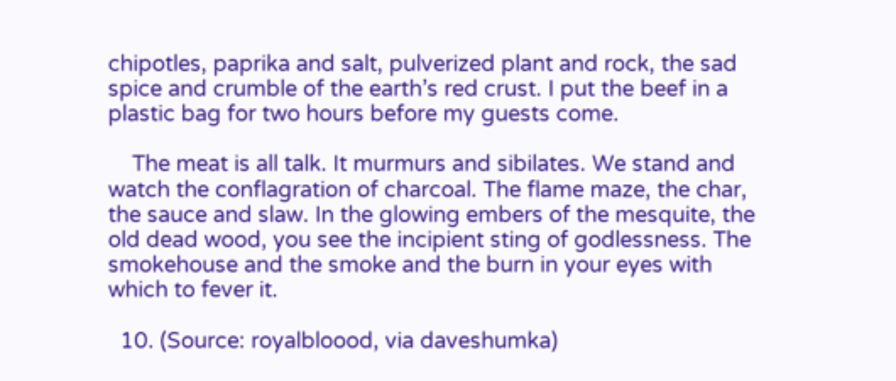chipotles, paprika and salt, pulverized plant and rock, the sad spice and crumble of the earth’s red crust. I put the beef in a plastic bag for two hours before my guests come.

    The meat is all talk. It murmurs and sibilates. We stand and watch the conflagration of charcoal. The flame maze, the char, the sauce and slaw. In the glowing embers of the mesquite, the old dead wood, you see the incipient sting of godlessness. The smokehouse and the smoke and the burn in your eyes with which to fever it.

  10. (Source: royalbloood, via daveshumka)